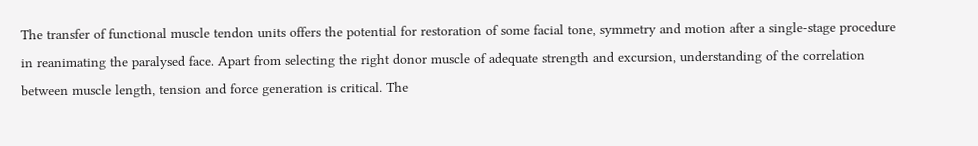The transfer of functional muscle tendon units offers the potential for restoration of some facial tone, symmetry and motion after a single-stage procedure in reanimating the paralysed face. Apart from selecting the right donor muscle of adequate strength and excursion, understanding of the correlation between muscle length, tension and force generation is critical. The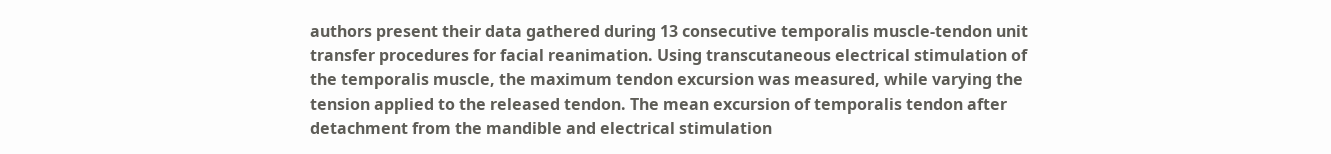authors present their data gathered during 13 consecutive temporalis muscle-tendon unit transfer procedures for facial reanimation. Using transcutaneous electrical stimulation of the temporalis muscle, the maximum tendon excursion was measured, while varying the tension applied to the released tendon. The mean excursion of temporalis tendon after detachment from the mandible and electrical stimulation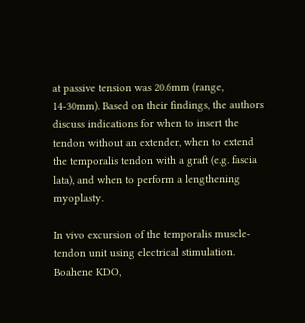at passive tension was 20.6mm (range, 14-30mm). Based on their findings, the authors discuss indications for when to insert the tendon without an extender, when to extend the temporalis tendon with a graft (e.g. fascia lata), and when to perform a lengthening myoplasty.

In vivo excursion of the temporalis muscle-tendon unit using electrical stimulation.
Boahene KDO,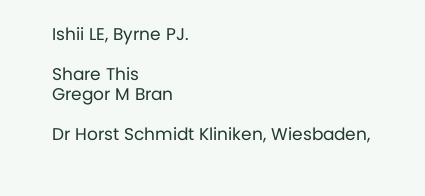Ishii LE, Byrne PJ.

Share This
Gregor M Bran

Dr Horst Schmidt Kliniken, Wiesbaden,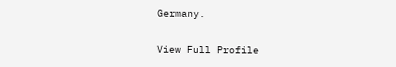Germany.

View Full Profile